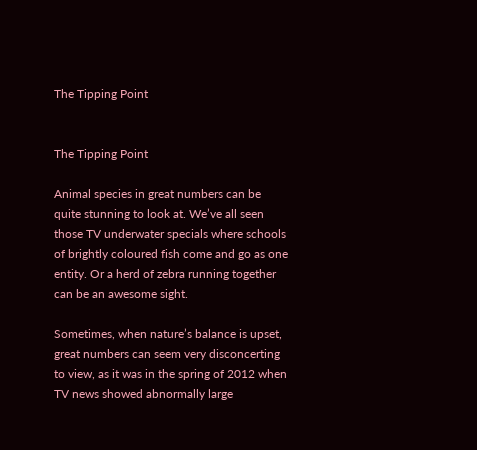The Tipping Point


The Tipping Point

Animal species in great numbers can be quite stunning to look at. We’ve all seen those TV underwater specials where schools of brightly coloured fish come and go as one entity. Or a herd of zebra running together can be an awesome sight.

Sometimes, when nature’s balance is upset, great numbers can seem very disconcerting to view, as it was in the spring of 2012 when TV news showed abnormally large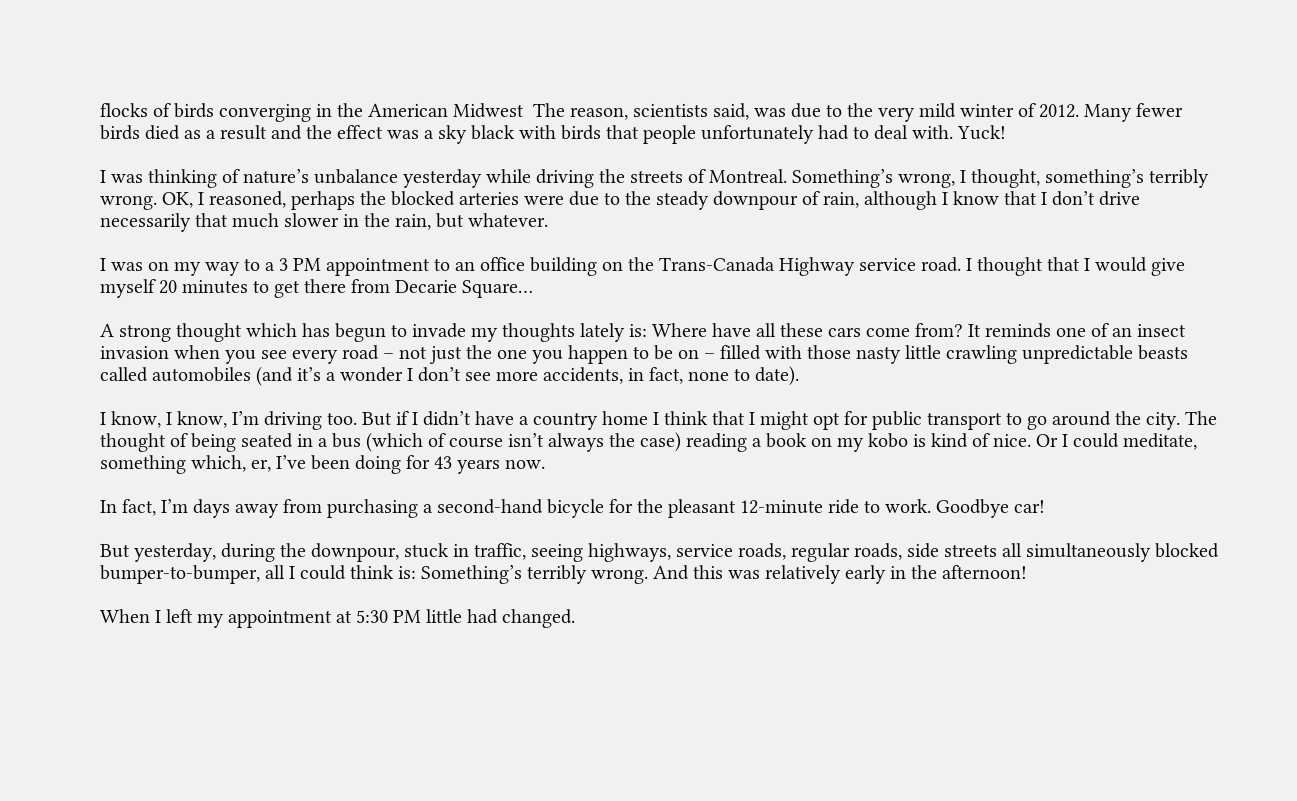flocks of birds converging in the American Midwest  The reason, scientists said, was due to the very mild winter of 2012. Many fewer birds died as a result and the effect was a sky black with birds that people unfortunately had to deal with. Yuck!

I was thinking of nature’s unbalance yesterday while driving the streets of Montreal. Something’s wrong, I thought, something’s terribly wrong. OK, I reasoned, perhaps the blocked arteries were due to the steady downpour of rain, although I know that I don’t drive necessarily that much slower in the rain, but whatever.

I was on my way to a 3 PM appointment to an office building on the Trans-Canada Highway service road. I thought that I would give myself 20 minutes to get there from Decarie Square…

A strong thought which has begun to invade my thoughts lately is: Where have all these cars come from? It reminds one of an insect invasion when you see every road – not just the one you happen to be on – filled with those nasty little crawling unpredictable beasts called automobiles (and it’s a wonder I don’t see more accidents, in fact, none to date).

I know, I know, I’m driving too. But if I didn’t have a country home I think that I might opt for public transport to go around the city. The thought of being seated in a bus (which of course isn’t always the case) reading a book on my kobo is kind of nice. Or I could meditate, something which, er, I’ve been doing for 43 years now.

In fact, I’m days away from purchasing a second-hand bicycle for the pleasant 12-minute ride to work. Goodbye car!

But yesterday, during the downpour, stuck in traffic, seeing highways, service roads, regular roads, side streets all simultaneously blocked bumper-to-bumper, all I could think is: Something’s terribly wrong. And this was relatively early in the afternoon!

When I left my appointment at 5:30 PM little had changed.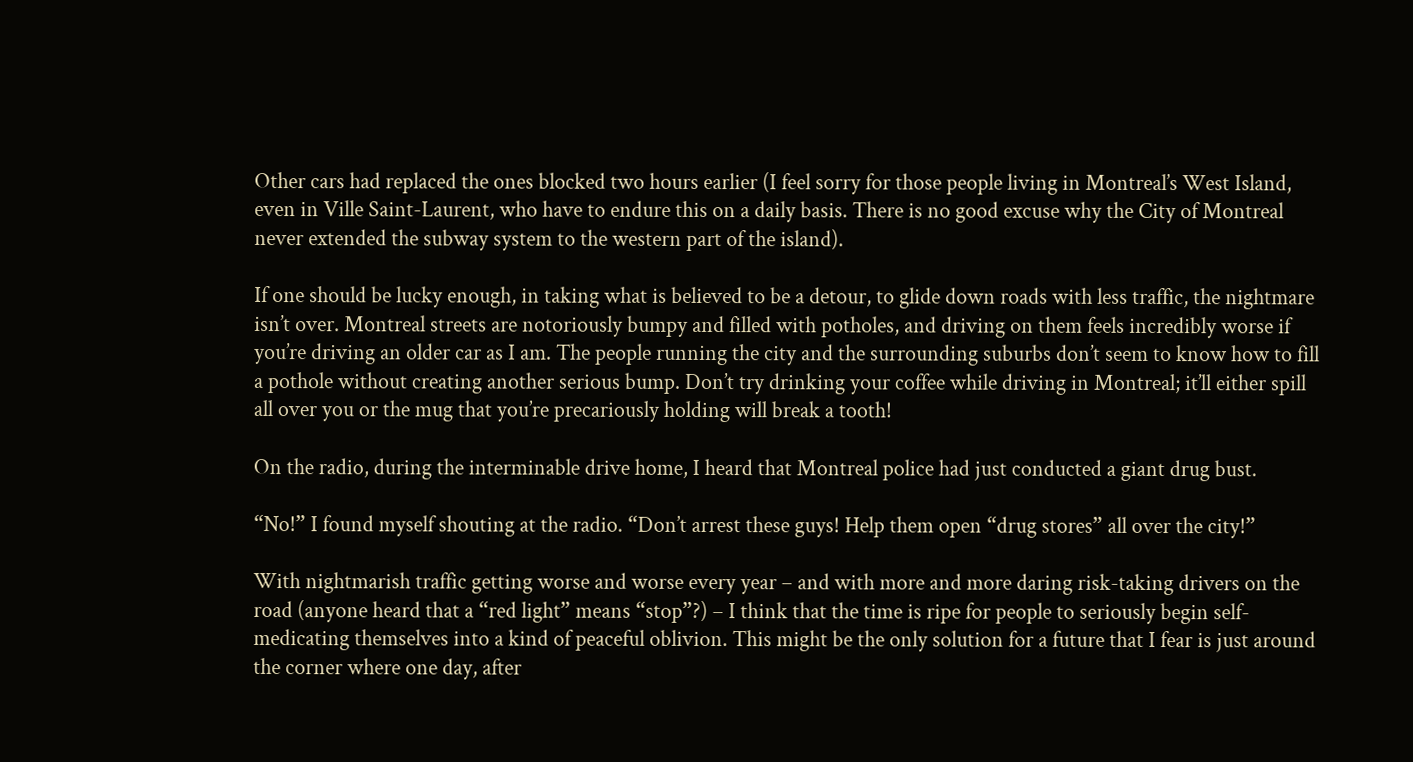Other cars had replaced the ones blocked two hours earlier (I feel sorry for those people living in Montreal’s West Island, even in Ville Saint-Laurent, who have to endure this on a daily basis. There is no good excuse why the City of Montreal never extended the subway system to the western part of the island).

If one should be lucky enough, in taking what is believed to be a detour, to glide down roads with less traffic, the nightmare isn’t over. Montreal streets are notoriously bumpy and filled with potholes, and driving on them feels incredibly worse if you’re driving an older car as I am. The people running the city and the surrounding suburbs don’t seem to know how to fill a pothole without creating another serious bump. Don’t try drinking your coffee while driving in Montreal; it’ll either spill all over you or the mug that you’re precariously holding will break a tooth!

On the radio, during the interminable drive home, I heard that Montreal police had just conducted a giant drug bust.

“No!” I found myself shouting at the radio. “Don’t arrest these guys! Help them open “drug stores” all over the city!”

With nightmarish traffic getting worse and worse every year – and with more and more daring risk-taking drivers on the road (anyone heard that a “red light” means “stop”?) – I think that the time is ripe for people to seriously begin self-medicating themselves into a kind of peaceful oblivion. This might be the only solution for a future that I fear is just around the corner where one day, after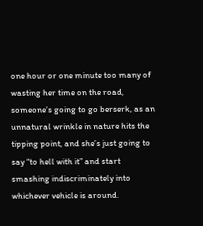one hour or one minute too many of wasting her time on the road, someone’s going to go berserk, as an unnatural wrinkle in nature hits the tipping point, and she’s just going to say “to hell with it” and start smashing indiscriminately into whichever vehicle is around.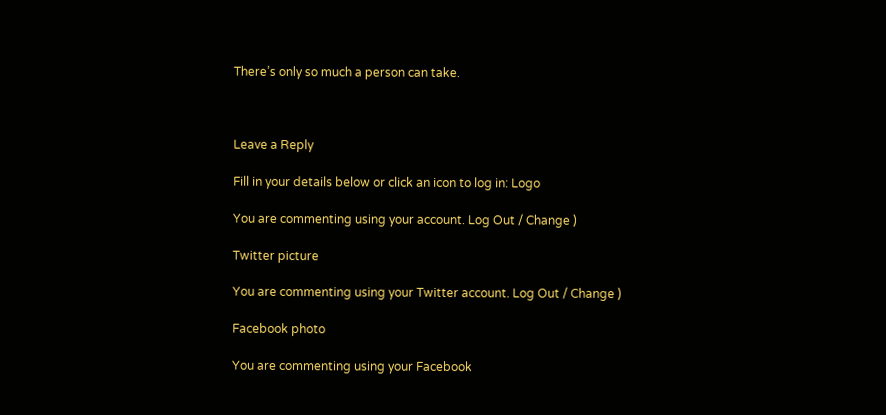There’s only so much a person can take.



Leave a Reply

Fill in your details below or click an icon to log in: Logo

You are commenting using your account. Log Out / Change )

Twitter picture

You are commenting using your Twitter account. Log Out / Change )

Facebook photo

You are commenting using your Facebook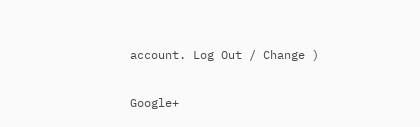account. Log Out / Change )

Google+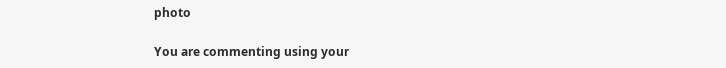photo

You are commenting using your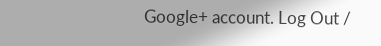Google+ account. Log Out /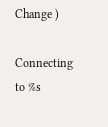Change )

Connecting to %s